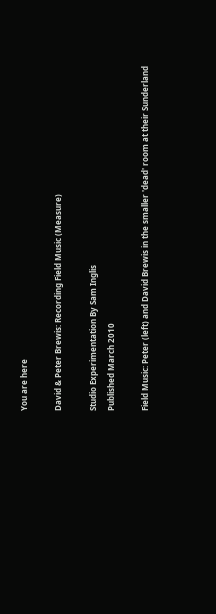You are here

David & Peter Brewis: Recording Field Music (Measure)

Studio Experimentation By Sam Inglis
Published March 2010

Field Music: Peter (left) and David Brewis in the smaller 'dead' room at their Sunderland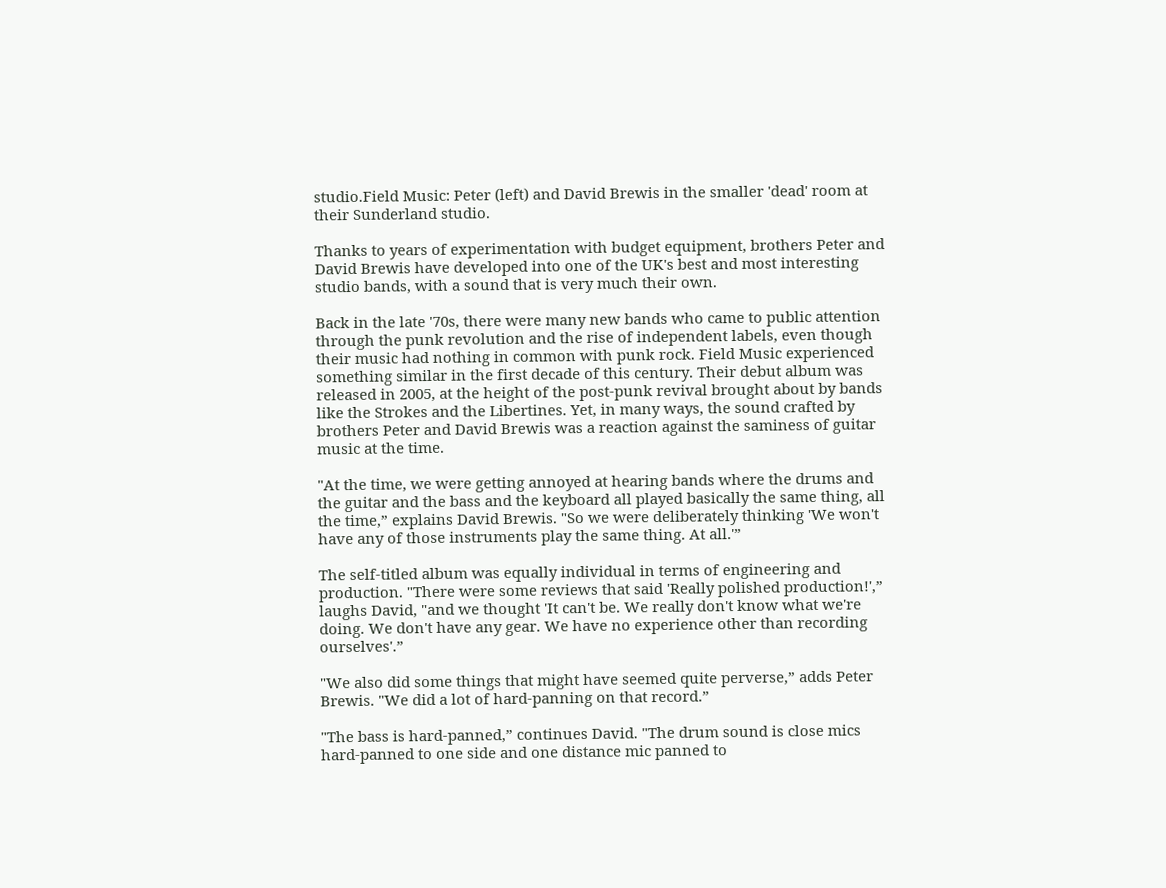studio.Field Music: Peter (left) and David Brewis in the smaller 'dead' room at their Sunderland studio.

Thanks to years of experimentation with budget equipment, brothers Peter and David Brewis have developed into one of the UK's best and most interesting studio bands, with a sound that is very much their own.

Back in the late '70s, there were many new bands who came to public attention through the punk revolution and the rise of independent labels, even though their music had nothing in common with punk rock. Field Music experienced something similar in the first decade of this century. Their debut album was released in 2005, at the height of the post‑punk revival brought about by bands like the Strokes and the Libertines. Yet, in many ways, the sound crafted by brothers Peter and David Brewis was a reaction against the saminess of guitar music at the time.

"At the time, we were getting annoyed at hearing bands where the drums and the guitar and the bass and the keyboard all played basically the same thing, all the time,” explains David Brewis. "So we were deliberately thinking 'We won't have any of those instruments play the same thing. At all.'”

The self‑titled album was equally individual in terms of engineering and production. "There were some reviews that said 'Really polished production!',” laughs David, "and we thought 'It can't be. We really don't know what we're doing. We don't have any gear. We have no experience other than recording ourselves'.”

"We also did some things that might have seemed quite perverse,” adds Peter Brewis. "We did a lot of hard‑panning on that record.”

"The bass is hard‑panned,” continues David. "The drum sound is close mics hard‑panned to one side and one distance mic panned to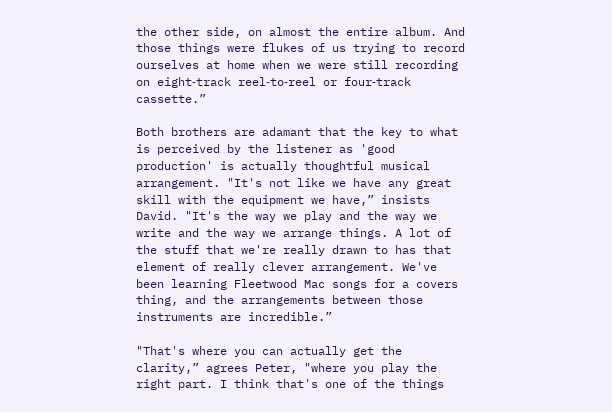the other side, on almost the entire album. And those things were flukes of us trying to record ourselves at home when we were still recording on eight‑track reel‑to‑reel or four‑track cassette.”

Both brothers are adamant that the key to what is perceived by the listener as 'good production' is actually thoughtful musical arrangement. "It's not like we have any great skill with the equipment we have,” insists David. "It's the way we play and the way we write and the way we arrange things. A lot of the stuff that we're really drawn to has that element of really clever arrangement. We've been learning Fleetwood Mac songs for a covers thing, and the arrangements between those instruments are incredible.”

"That's where you can actually get the clarity,” agrees Peter, "where you play the right part. I think that's one of the things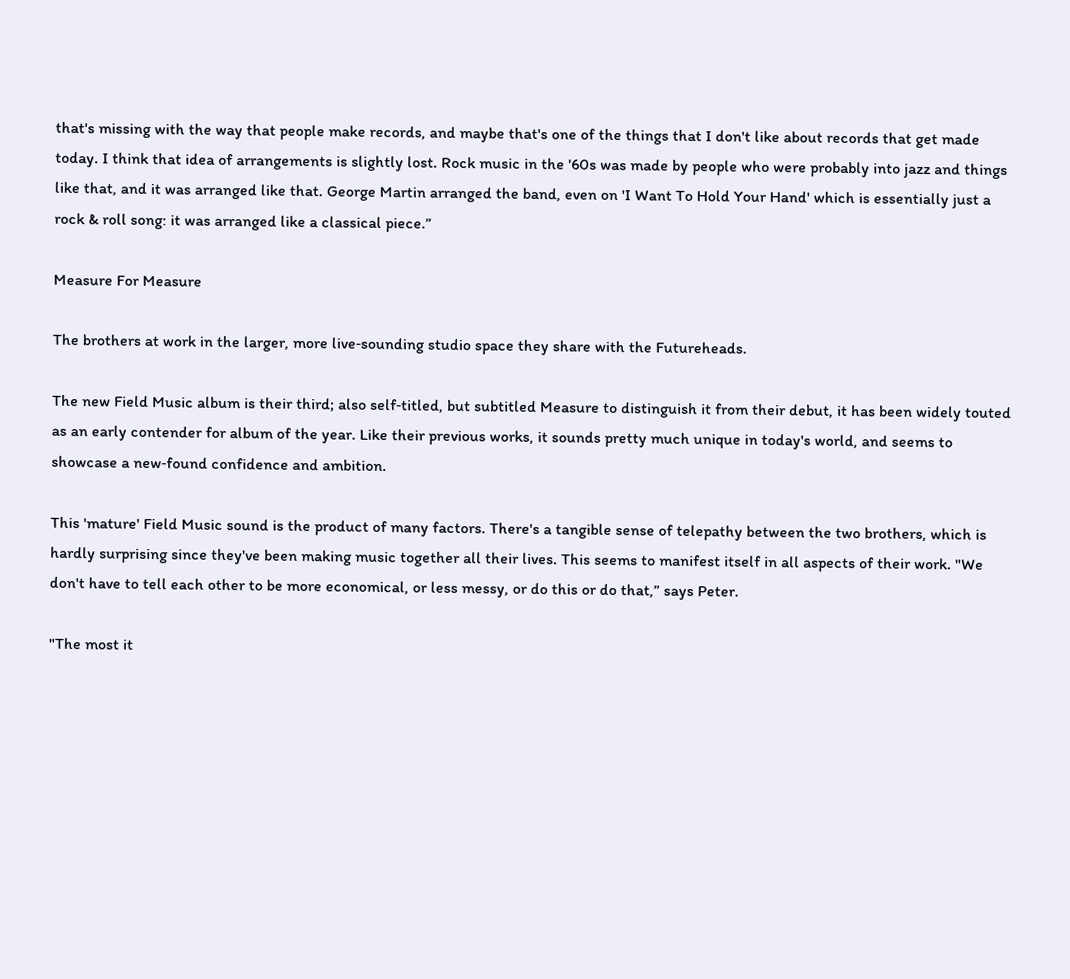that's missing with the way that people make records, and maybe that's one of the things that I don't like about records that get made today. I think that idea of arrangements is slightly lost. Rock music in the '60s was made by people who were probably into jazz and things like that, and it was arranged like that. George Martin arranged the band, even on 'I Want To Hold Your Hand' which is essentially just a rock & roll song: it was arranged like a classical piece.”

Measure For Measure

The brothers at work in the larger, more live‑sounding studio space they share with the Futureheads.

The new Field Music album is their third; also self‑titled, but subtitled Measure to distinguish it from their debut, it has been widely touted as an early contender for album of the year. Like their previous works, it sounds pretty much unique in today's world, and seems to showcase a new‑found confidence and ambition.

This 'mature' Field Music sound is the product of many factors. There's a tangible sense of telepathy between the two brothers, which is hardly surprising since they've been making music together all their lives. This seems to manifest itself in all aspects of their work. "We don't have to tell each other to be more economical, or less messy, or do this or do that,” says Peter.

"The most it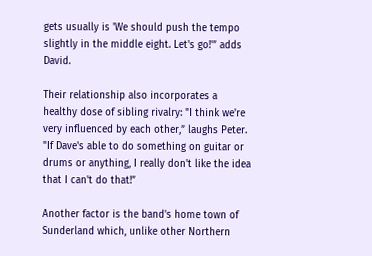gets usually is 'We should push the tempo slightly in the middle eight. Let's go!'” adds David.

Their relationship also incorporates a healthy dose of sibling rivalry: "I think we're very influenced by each other,” laughs Peter. "If Dave's able to do something on guitar or drums or anything, I really don't like the idea that I can't do that!”

Another factor is the band's home town of Sunderland which, unlike other Northern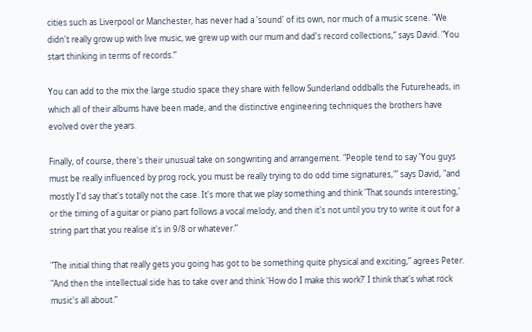cities such as Liverpool or Manchester, has never had a 'sound' of its own, nor much of a music scene. "We didn't really grow up with live music, we grew up with our mum and dad's record collections,” says David. "You start thinking in terms of records.”

You can add to the mix the large studio space they share with fellow Sunderland oddballs the Futureheads, in which all of their albums have been made, and the distinctive engineering techniques the brothers have evolved over the years.

Finally, of course, there's their unusual take on songwriting and arrangement. "People tend to say 'You guys must be really influenced by prog rock, you must be really trying to do odd time signatures,'” says David, "and mostly I'd say that's totally not the case. It's more that we play something and think 'That sounds interesting,' or the timing of a guitar or piano part follows a vocal melody, and then it's not until you try to write it out for a string part that you realise it's in 9/8 or whatever.”

"The initial thing that really gets you going has got to be something quite physical and exciting,” agrees Peter. "And then the intellectual side has to take over and think 'How do I make this work?' I think that's what rock music's all about.”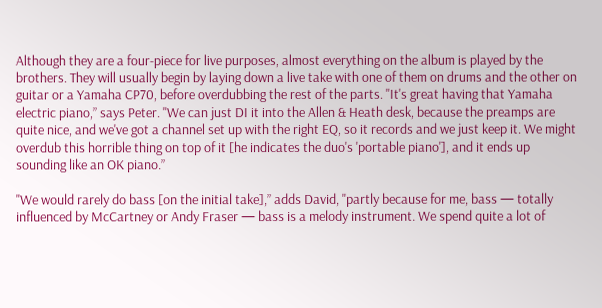Although they are a four‑piece for live purposes, almost everything on the album is played by the brothers. They will usually begin by laying down a live take with one of them on drums and the other on guitar or a Yamaha CP70, before overdubbing the rest of the parts. "It's great having that Yamaha electric piano,” says Peter. "We can just DI it into the Allen & Heath desk, because the preamps are quite nice, and we've got a channel set up with the right EQ, so it records and we just keep it. We might overdub this horrible thing on top of it [he indicates the duo's 'portable piano'], and it ends up sounding like an OK piano.”

"We would rarely do bass [on the initial take],” adds David, "partly because for me, bass — totally influenced by McCartney or Andy Fraser — bass is a melody instrument. We spend quite a lot of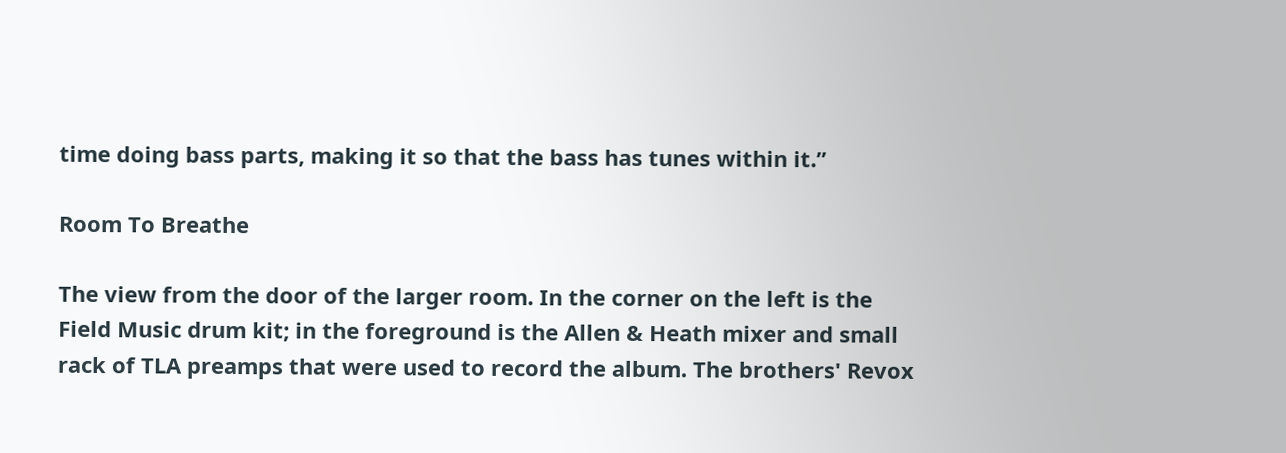time doing bass parts, making it so that the bass has tunes within it.”

Room To Breathe

The view from the door of the larger room. In the corner on the left is the Field Music drum kit; in the foreground is the Allen & Heath mixer and small rack of TLA preamps that were used to record the album. The brothers' Revox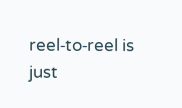reel‑to‑reel is just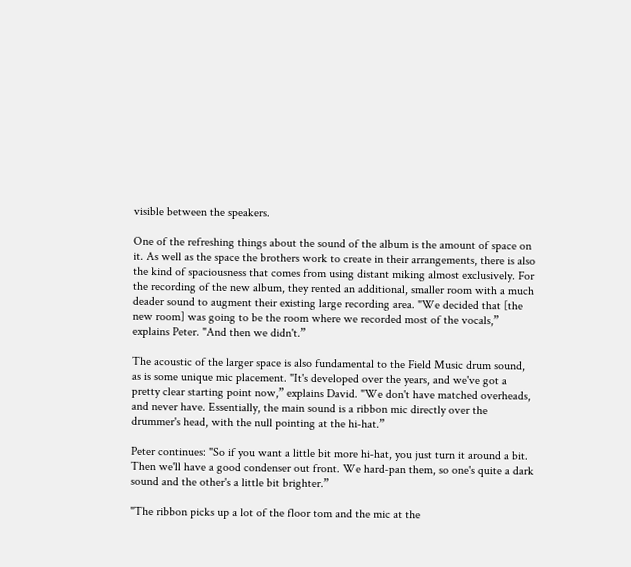visible between the speakers.

One of the refreshing things about the sound of the album is the amount of space on it. As well as the space the brothers work to create in their arrangements, there is also the kind of spaciousness that comes from using distant miking almost exclusively. For the recording of the new album, they rented an additional, smaller room with a much deader sound to augment their existing large recording area. "We decided that [the new room] was going to be the room where we recorded most of the vocals,” explains Peter. "And then we didn't.”

The acoustic of the larger space is also fundamental to the Field Music drum sound, as is some unique mic placement. "It's developed over the years, and we've got a pretty clear starting point now,” explains David. "We don't have matched overheads, and never have. Essentially, the main sound is a ribbon mic directly over the drummer's head, with the null pointing at the hi‑hat.”

Peter continues: "So if you want a little bit more hi‑hat, you just turn it around a bit. Then we'll have a good condenser out front. We hard‑pan them, so one's quite a dark sound and the other's a little bit brighter.”

"The ribbon picks up a lot of the floor tom and the mic at the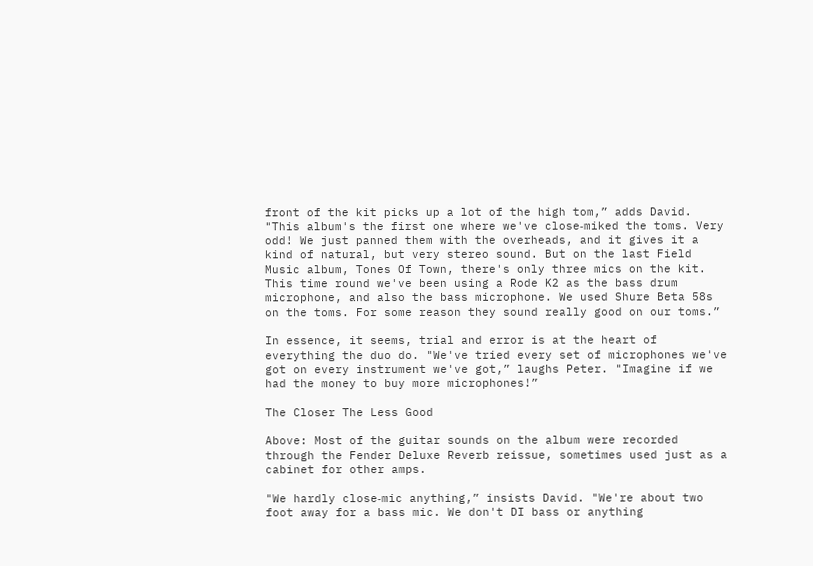front of the kit picks up a lot of the high tom,” adds David. "This album's the first one where we've close‑miked the toms. Very odd! We just panned them with the overheads, and it gives it a kind of natural, but very stereo sound. But on the last Field Music album, Tones Of Town, there's only three mics on the kit. This time round we've been using a Rode K2 as the bass drum microphone, and also the bass microphone. We used Shure Beta 58s on the toms. For some reason they sound really good on our toms.”

In essence, it seems, trial and error is at the heart of everything the duo do. "We've tried every set of microphones we've got on every instrument we've got,” laughs Peter. "Imagine if we had the money to buy more microphones!”

The Closer The Less Good

Above: Most of the guitar sounds on the album were recorded through the Fender Deluxe Reverb reissue, sometimes used just as a cabinet for other amps.

"We hardly close‑mic anything,” insists David. "We're about two foot away for a bass mic. We don't DI bass or anything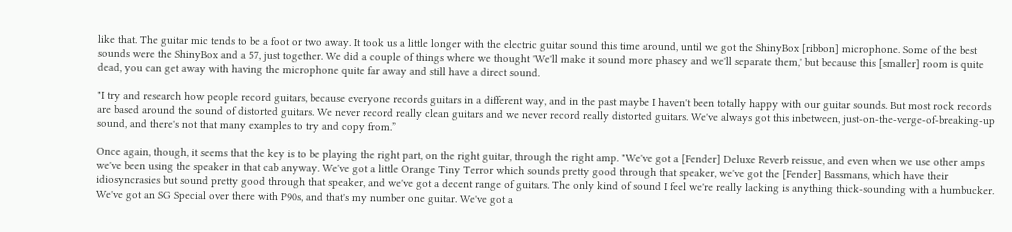like that. The guitar mic tends to be a foot or two away. It took us a little longer with the electric guitar sound this time around, until we got the ShinyBox [ribbon] microphone. Some of the best sounds were the ShinyBox and a 57, just together. We did a couple of things where we thought 'We'll make it sound more phasey and we'll separate them,' but because this [smaller] room is quite dead, you can get away with having the microphone quite far away and still have a direct sound.

"I try and research how people record guitars, because everyone records guitars in a different way, and in the past maybe I haven't been totally happy with our guitar sounds. But most rock records are based around the sound of distorted guitars. We never record really clean guitars and we never record really distorted guitars. We've always got this inbetween, just‑on‑the‑verge‑of‑breaking‑up sound, and there's not that many examples to try and copy from.”

Once again, though, it seems that the key is to be playing the right part, on the right guitar, through the right amp. "We've got a [Fender] Deluxe Reverb reissue, and even when we use other amps we've been using the speaker in that cab anyway. We've got a little Orange Tiny Terror which sounds pretty good through that speaker, we've got the [Fender] Bassmans, which have their idiosyncrasies but sound pretty good through that speaker, and we've got a decent range of guitars. The only kind of sound I feel we're really lacking is anything thick‑sounding with a humbucker. We've got an SG Special over there with P90s, and that's my number one guitar. We've got a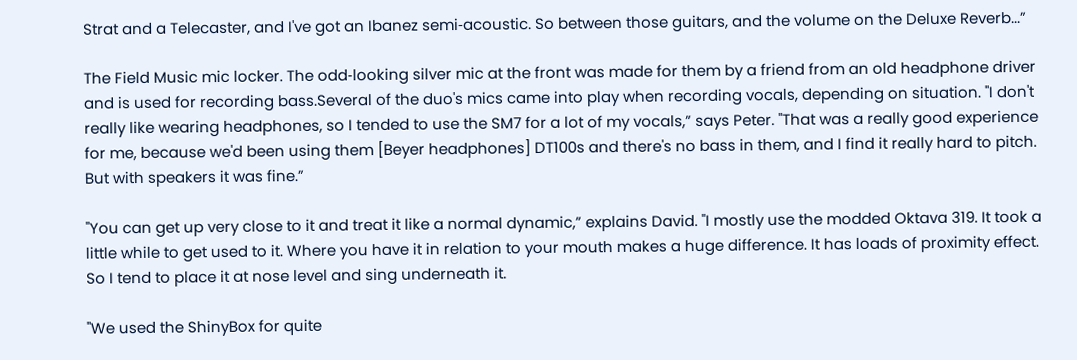Strat and a Telecaster, and I've got an Ibanez semi‑acoustic. So between those guitars, and the volume on the Deluxe Reverb...”

The Field Music mic locker. The odd‑looking silver mic at the front was made for them by a friend from an old headphone driver and is used for recording bass.Several of the duo's mics came into play when recording vocals, depending on situation. "I don't really like wearing headphones, so I tended to use the SM7 for a lot of my vocals,” says Peter. "That was a really good experience for me, because we'd been using them [Beyer headphones] DT100s and there's no bass in them, and I find it really hard to pitch. But with speakers it was fine.”

"You can get up very close to it and treat it like a normal dynamic,” explains David. "I mostly use the modded Oktava 319. It took a little while to get used to it. Where you have it in relation to your mouth makes a huge difference. It has loads of proximity effect. So I tend to place it at nose level and sing underneath it.

"We used the ShinyBox for quite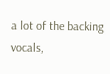a lot of the backing vocals,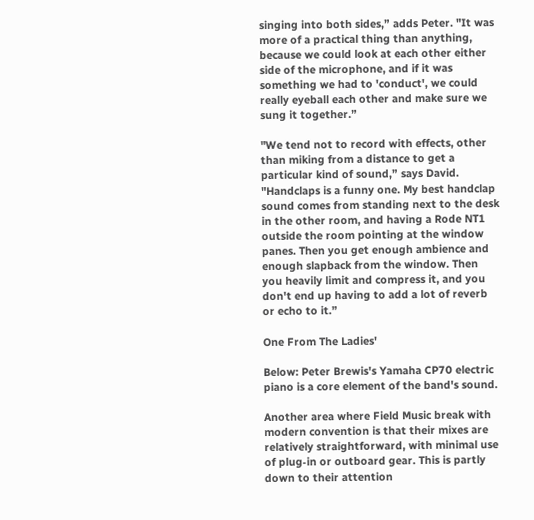singing into both sides,” adds Peter. "It was more of a practical thing than anything, because we could look at each other either side of the microphone, and if it was something we had to 'conduct', we could really eyeball each other and make sure we sung it together.”

"We tend not to record with effects, other than miking from a distance to get a particular kind of sound,” says David. "Handclaps is a funny one. My best handclap sound comes from standing next to the desk in the other room, and having a Rode NT1 outside the room pointing at the window panes. Then you get enough ambience and enough slapback from the window. Then you heavily limit and compress it, and you don't end up having to add a lot of reverb or echo to it.”

One From The Ladies'

Below: Peter Brewis's Yamaha CP70 electric piano is a core element of the band's sound.

Another area where Field Music break with modern convention is that their mixes are relatively straightforward, with minimal use of plug‑in or outboard gear. This is partly down to their attention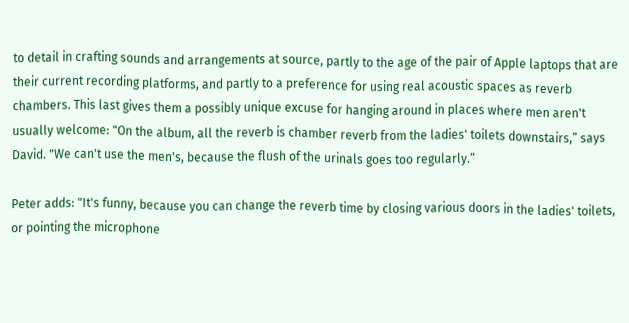to detail in crafting sounds and arrangements at source, partly to the age of the pair of Apple laptops that are their current recording platforms, and partly to a preference for using real acoustic spaces as reverb chambers. This last gives them a possibly unique excuse for hanging around in places where men aren't usually welcome: "On the album, all the reverb is chamber reverb from the ladies' toilets downstairs,” says David. "We can't use the men's, because the flush of the urinals goes too regularly.”

Peter adds: "It's funny, because you can change the reverb time by closing various doors in the ladies' toilets, or pointing the microphone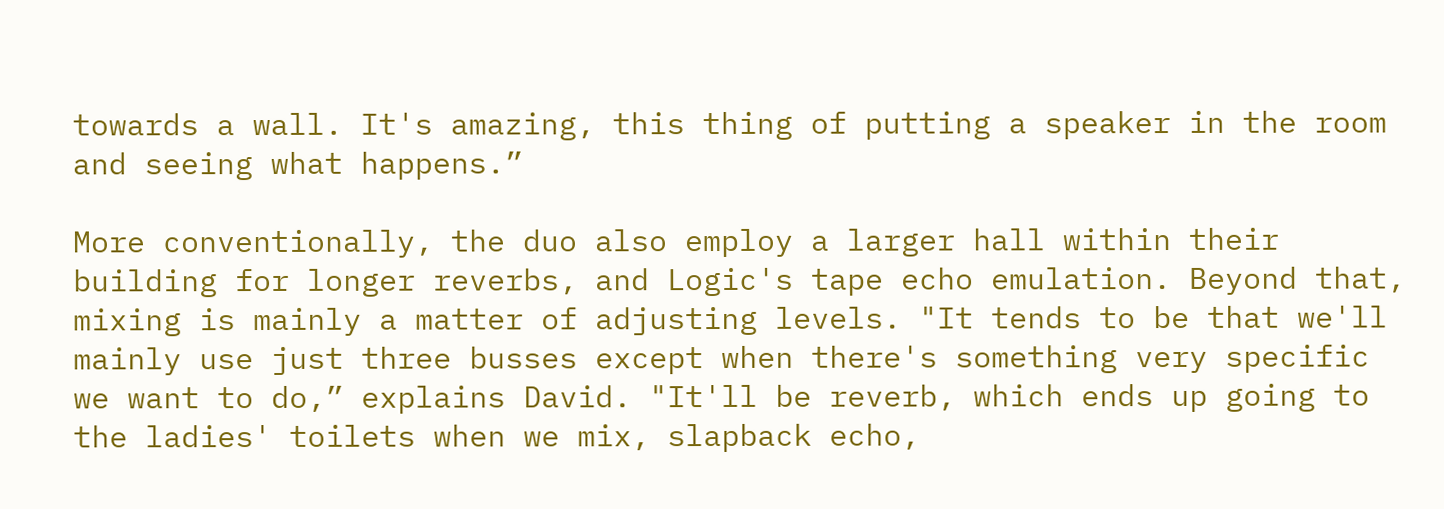towards a wall. It's amazing, this thing of putting a speaker in the room and seeing what happens.”

More conventionally, the duo also employ a larger hall within their building for longer reverbs, and Logic's tape echo emulation. Beyond that, mixing is mainly a matter of adjusting levels. "It tends to be that we'll mainly use just three busses except when there's something very specific we want to do,” explains David. "It'll be reverb, which ends up going to the ladies' toilets when we mix, slapback echo,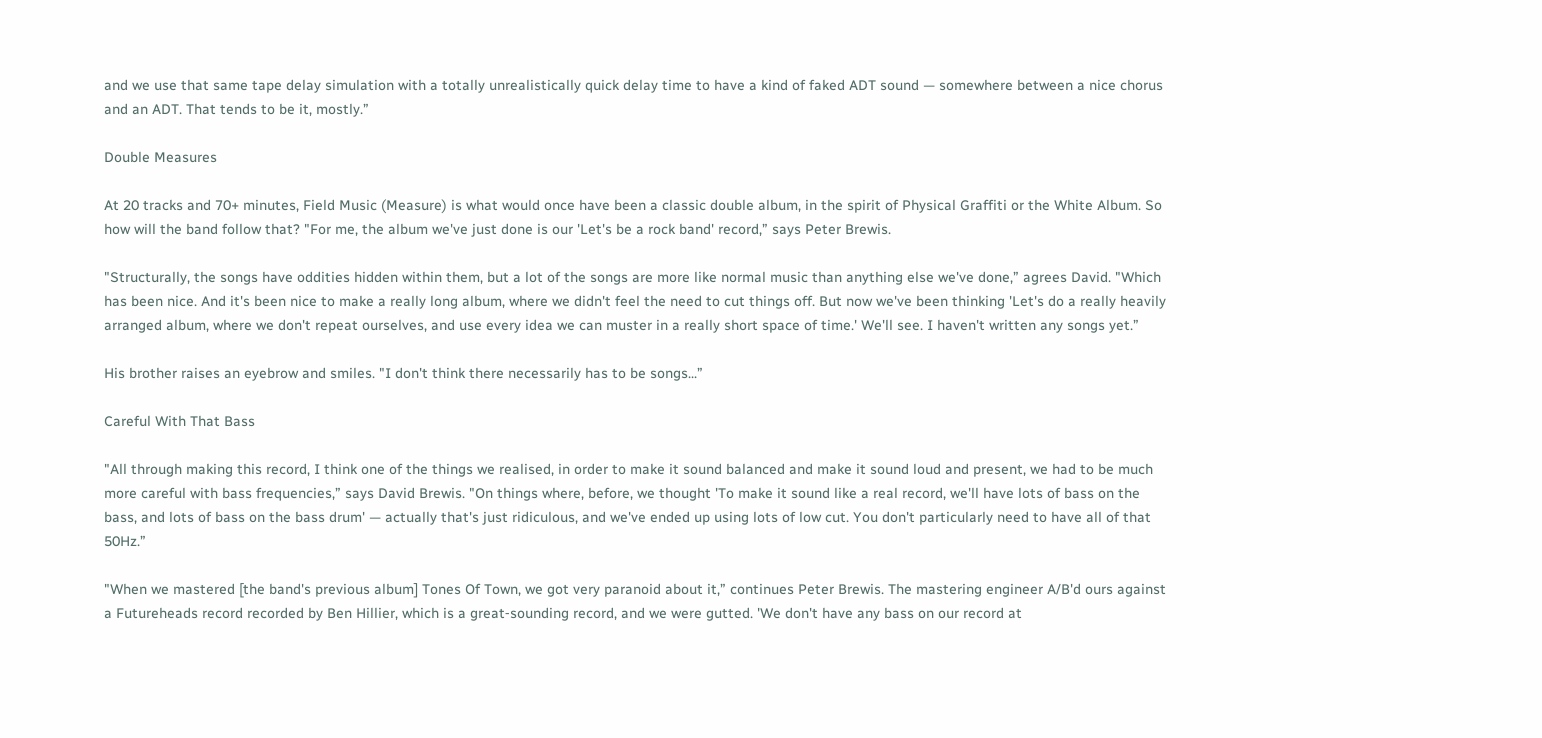and we use that same tape delay simulation with a totally unrealistically quick delay time to have a kind of faked ADT sound — somewhere between a nice chorus and an ADT. That tends to be it, mostly.”

Double Measures

At 20 tracks and 70+ minutes, Field Music (Measure) is what would once have been a classic double album, in the spirit of Physical Graffiti or the White Album. So how will the band follow that? "For me, the album we've just done is our 'Let's be a rock band' record,” says Peter Brewis.

"Structurally, the songs have oddities hidden within them, but a lot of the songs are more like normal music than anything else we've done,” agrees David. "Which has been nice. And it's been nice to make a really long album, where we didn't feel the need to cut things off. But now we've been thinking 'Let's do a really heavily arranged album, where we don't repeat ourselves, and use every idea we can muster in a really short space of time.' We'll see. I haven't written any songs yet.”

His brother raises an eyebrow and smiles. "I don't think there necessarily has to be songs...”

Careful With That Bass

"All through making this record, I think one of the things we realised, in order to make it sound balanced and make it sound loud and present, we had to be much more careful with bass frequencies,” says David Brewis. "On things where, before, we thought 'To make it sound like a real record, we'll have lots of bass on the bass, and lots of bass on the bass drum' — actually that's just ridiculous, and we've ended up using lots of low cut. You don't particularly need to have all of that 50Hz.”

"When we mastered [the band's previous album] Tones Of Town, we got very paranoid about it,” continues Peter Brewis. The mastering engineer A/B'd ours against a Futureheads record recorded by Ben Hillier, which is a great‑sounding record, and we were gutted. 'We don't have any bass on our record at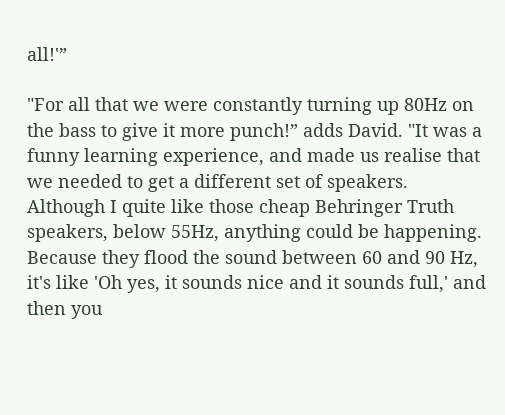all!'”

"For all that we were constantly turning up 80Hz on the bass to give it more punch!” adds David. "It was a funny learning experience, and made us realise that we needed to get a different set of speakers. Although I quite like those cheap Behringer Truth speakers, below 55Hz, anything could be happening. Because they flood the sound between 60 and 90 Hz, it's like 'Oh yes, it sounds nice and it sounds full,' and then you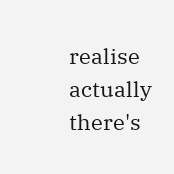realise actually there's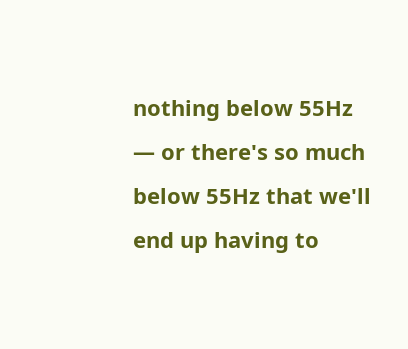nothing below 55Hz — or there's so much below 55Hz that we'll end up having to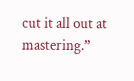cut it all out at mastering.”